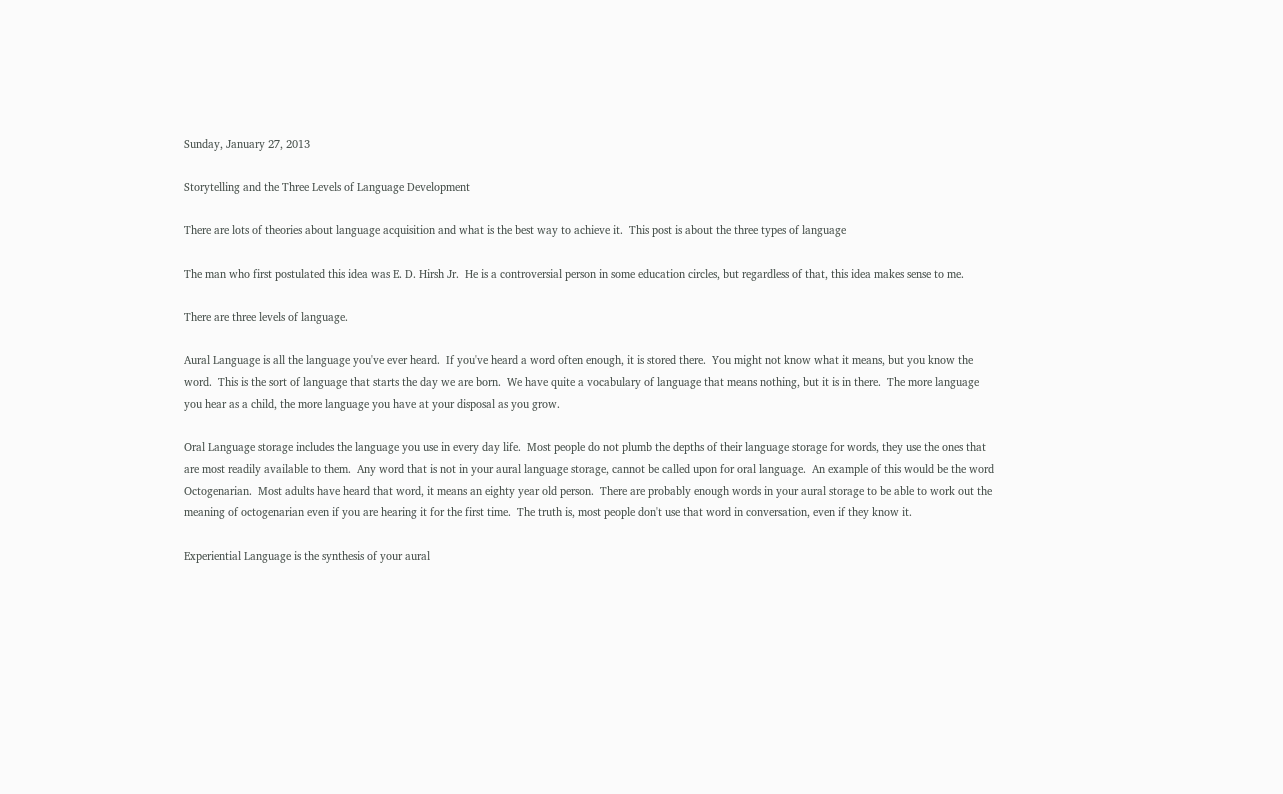Sunday, January 27, 2013

Storytelling and the Three Levels of Language Development

There are lots of theories about language acquisition and what is the best way to achieve it.  This post is about the three types of language

The man who first postulated this idea was E. D. Hirsh Jr.  He is a controversial person in some education circles, but regardless of that, this idea makes sense to me.

There are three levels of language.

Aural Language is all the language you've ever heard.  If you've heard a word often enough, it is stored there.  You might not know what it means, but you know the word.  This is the sort of language that starts the day we are born.  We have quite a vocabulary of language that means nothing, but it is in there.  The more language you hear as a child, the more language you have at your disposal as you grow.

Oral Language storage includes the language you use in every day life.  Most people do not plumb the depths of their language storage for words, they use the ones that are most readily available to them.  Any word that is not in your aural language storage, cannot be called upon for oral language.  An example of this would be the word Octogenarian.  Most adults have heard that word, it means an eighty year old person.  There are probably enough words in your aural storage to be able to work out the meaning of octogenarian even if you are hearing it for the first time.  The truth is, most people don't use that word in conversation, even if they know it.

Experiential Language is the synthesis of your aural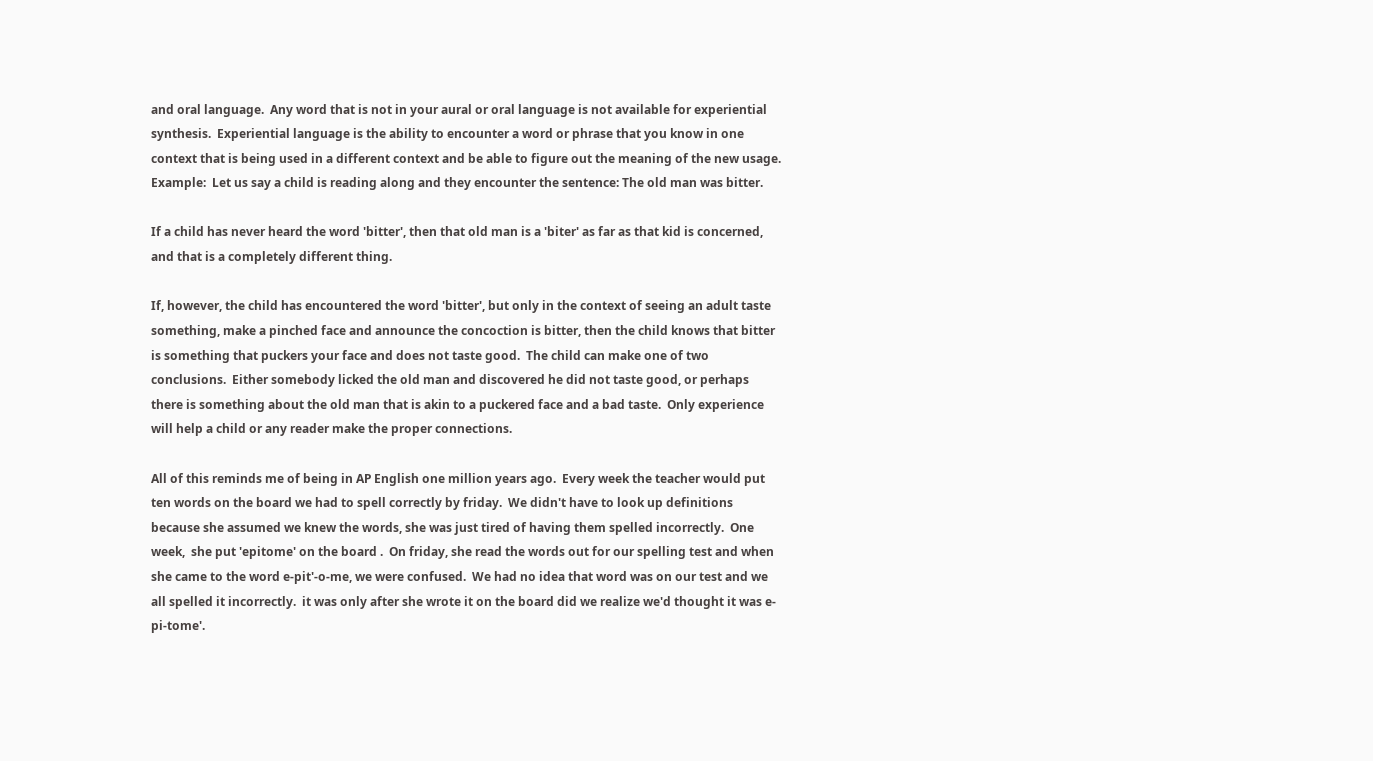and oral language.  Any word that is not in your aural or oral language is not available for experiential synthesis.  Experiential language is the ability to encounter a word or phrase that you know in one context that is being used in a different context and be able to figure out the meaning of the new usage.  Example:  Let us say a child is reading along and they encounter the sentence: The old man was bitter.

If a child has never heard the word 'bitter', then that old man is a 'biter' as far as that kid is concerned, and that is a completely different thing.

If, however, the child has encountered the word 'bitter', but only in the context of seeing an adult taste something, make a pinched face and announce the concoction is bitter, then the child knows that bitter is something that puckers your face and does not taste good.  The child can make one of two conclusions.  Either somebody licked the old man and discovered he did not taste good, or perhaps there is something about the old man that is akin to a puckered face and a bad taste.  Only experience will help a child or any reader make the proper connections.

All of this reminds me of being in AP English one million years ago.  Every week the teacher would put ten words on the board we had to spell correctly by friday.  We didn't have to look up definitions because she assumed we knew the words, she was just tired of having them spelled incorrectly.  One week,  she put 'epitome' on the board .  On friday, she read the words out for our spelling test and when she came to the word e-pit'-o-me, we were confused.  We had no idea that word was on our test and we all spelled it incorrectly.  it was only after she wrote it on the board did we realize we'd thought it was e-pi-tome'.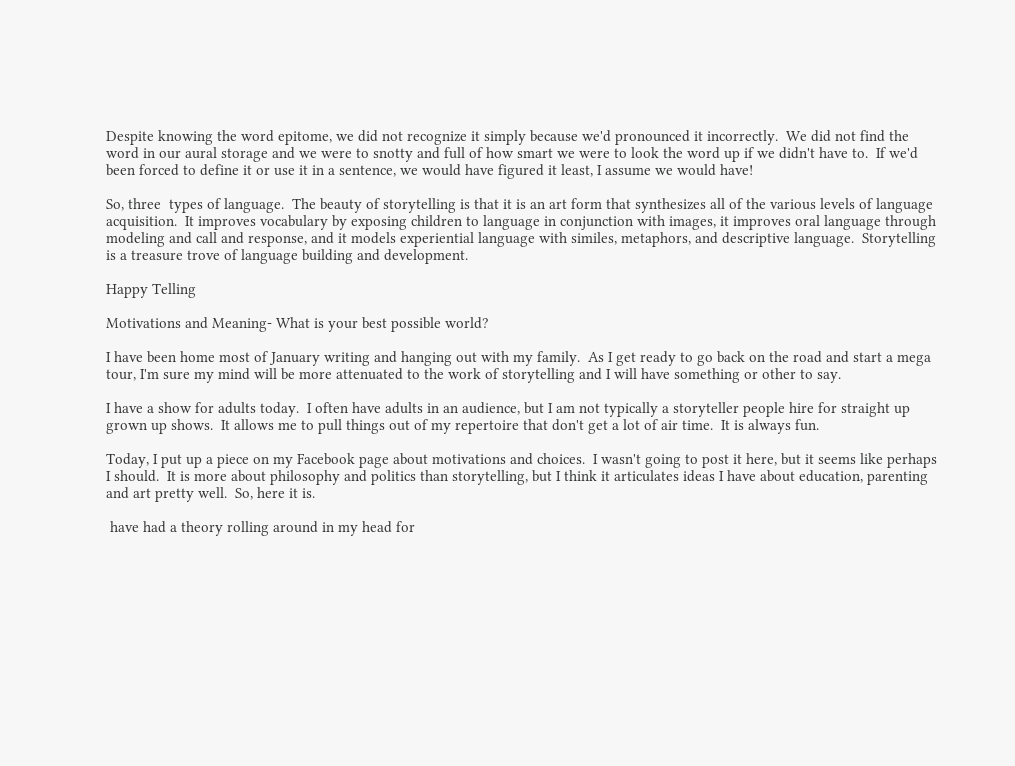Despite knowing the word epitome, we did not recognize it simply because we'd pronounced it incorrectly.  We did not find the word in our aural storage and we were to snotty and full of how smart we were to look the word up if we didn't have to.  If we'd been forced to define it or use it in a sentence, we would have figured it least, I assume we would have!

So, three  types of language.  The beauty of storytelling is that it is an art form that synthesizes all of the various levels of language acquisition.  It improves vocabulary by exposing children to language in conjunction with images, it improves oral language through modeling and call and response, and it models experiential language with similes, metaphors, and descriptive language.  Storytelling is a treasure trove of language building and development.

Happy Telling

Motivations and Meaning- What is your best possible world?

I have been home most of January writing and hanging out with my family.  As I get ready to go back on the road and start a mega tour, I'm sure my mind will be more attenuated to the work of storytelling and I will have something or other to say.

I have a show for adults today.  I often have adults in an audience, but I am not typically a storyteller people hire for straight up grown up shows.  It allows me to pull things out of my repertoire that don't get a lot of air time.  It is always fun.

Today, I put up a piece on my Facebook page about motivations and choices.  I wasn't going to post it here, but it seems like perhaps I should.  It is more about philosophy and politics than storytelling, but I think it articulates ideas I have about education, parenting and art pretty well.  So, here it is.

 have had a theory rolling around in my head for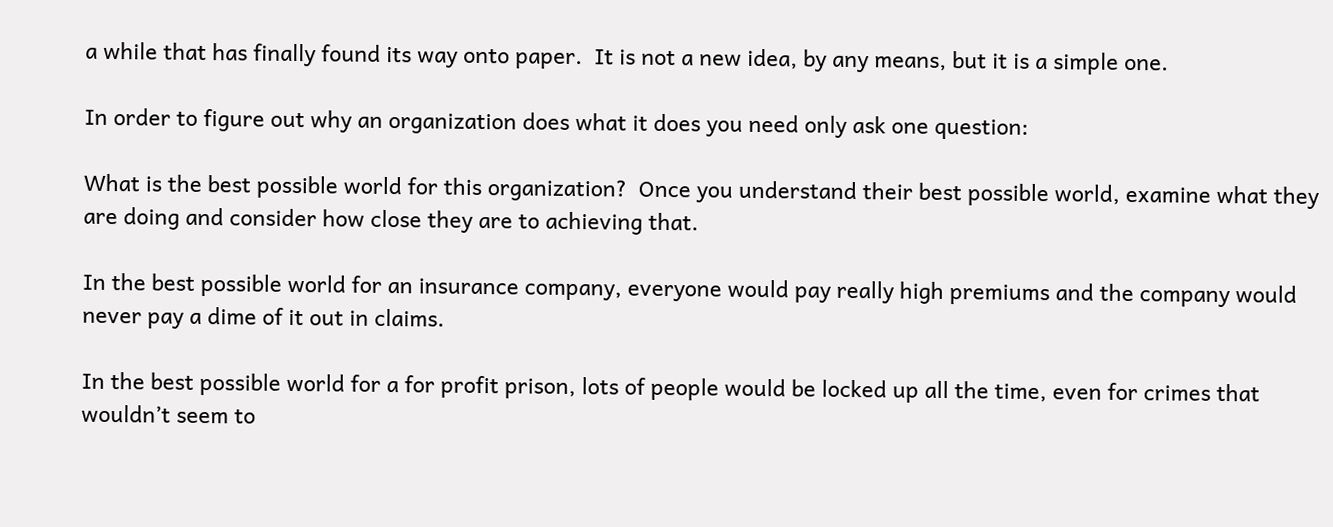a while that has finally found its way onto paper.  It is not a new idea, by any means, but it is a simple one.

In order to figure out why an organization does what it does you need only ask one question:

What is the best possible world for this organization?  Once you understand their best possible world, examine what they are doing and consider how close they are to achieving that.

In the best possible world for an insurance company, everyone would pay really high premiums and the company would never pay a dime of it out in claims.

In the best possible world for a for profit prison, lots of people would be locked up all the time, even for crimes that wouldn’t seem to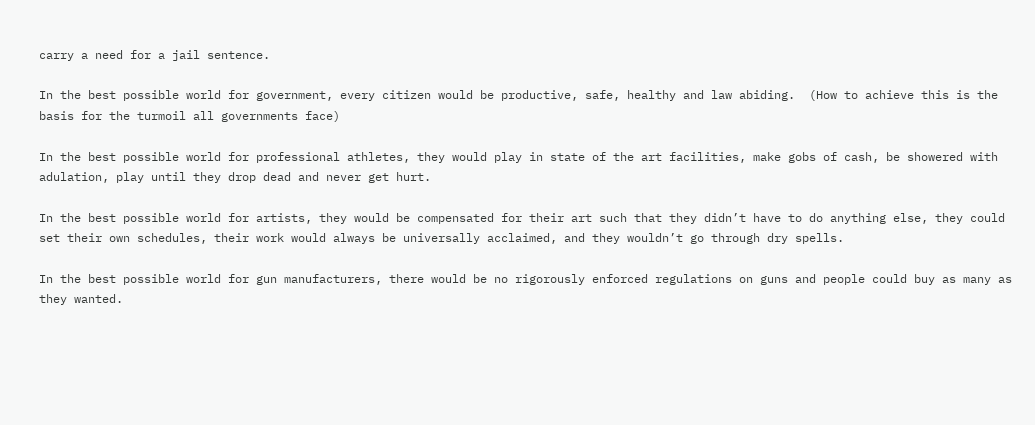carry a need for a jail sentence.

In the best possible world for government, every citizen would be productive, safe, healthy and law abiding.  (How to achieve this is the basis for the turmoil all governments face)

In the best possible world for professional athletes, they would play in state of the art facilities, make gobs of cash, be showered with adulation, play until they drop dead and never get hurt.

In the best possible world for artists, they would be compensated for their art such that they didn’t have to do anything else, they could set their own schedules, their work would always be universally acclaimed, and they wouldn’t go through dry spells.

In the best possible world for gun manufacturers, there would be no rigorously enforced regulations on guns and people could buy as many as they wanted.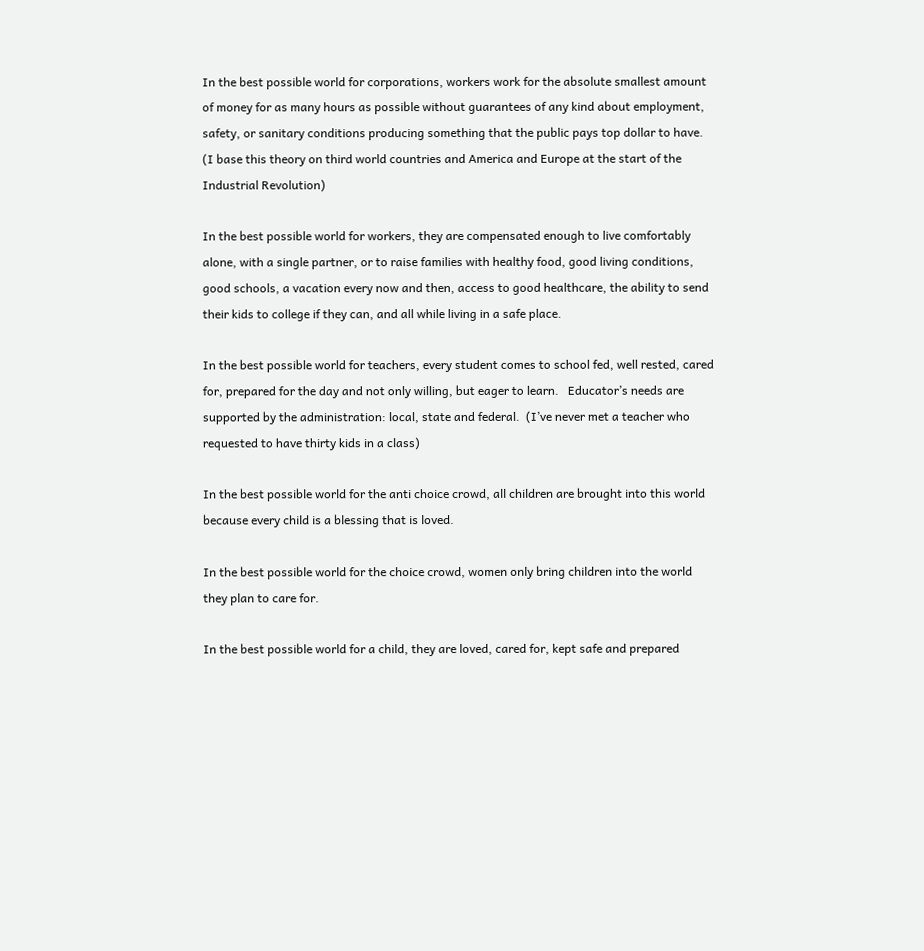In the best possible world for corporations, workers work for the absolute smallest amount of money for as many hours as possible without guarantees of any kind about employment, safety, or sanitary conditions producing something that the public pays top dollar to have.  (I base this theory on third world countries and America and Europe at the start of the Industrial Revolution)

In the best possible world for workers, they are compensated enough to live comfortably alone, with a single partner, or to raise families with healthy food, good living conditions, good schools, a vacation every now and then, access to good healthcare, the ability to send their kids to college if they can, and all while living in a safe place.

In the best possible world for teachers, every student comes to school fed, well rested, cared for, prepared for the day and not only willing, but eager to learn.   Educator’s needs are supported by the administration: local, state and federal.  (I’ve never met a teacher who requested to have thirty kids in a class)

In the best possible world for the anti choice crowd, all children are brought into this world because every child is a blessing that is loved.

In the best possible world for the choice crowd, women only bring children into the world they plan to care for.

In the best possible world for a child, they are loved, cared for, kept safe and prepared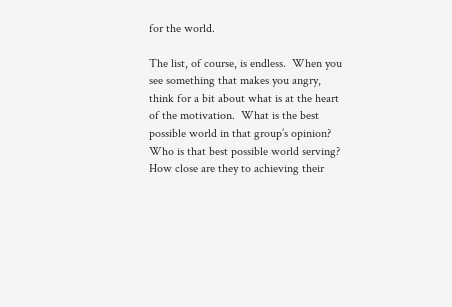for the world.

The list, of course, is endless.  When you see something that makes you angry, think for a bit about what is at the heart of the motivation.  What is the best possible world in that group’s opinion?  Who is that best possible world serving?  How close are they to achieving their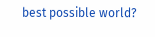best possible world?